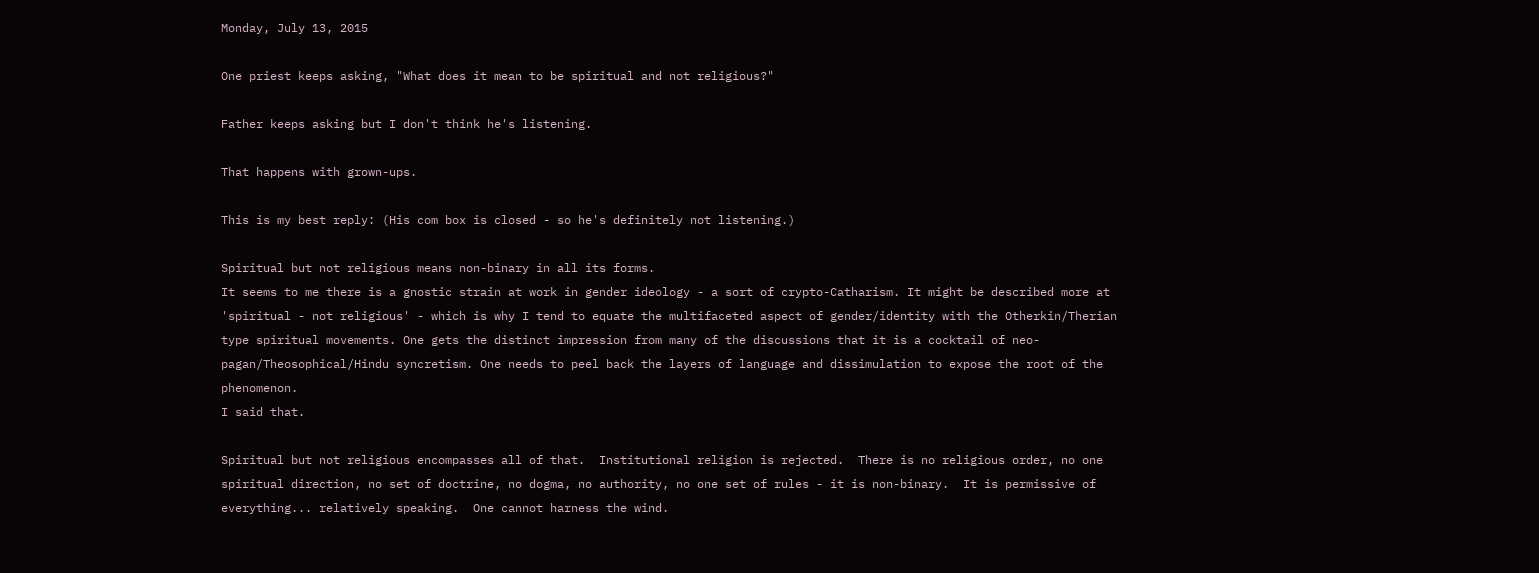Monday, July 13, 2015

One priest keeps asking, "What does it mean to be spiritual and not religious?"

Father keeps asking but I don't think he's listening.

That happens with grown-ups.

This is my best reply: (His com box is closed - so he's definitely not listening.)

Spiritual but not religious means non-binary in all its forms.
It seems to me there is a gnostic strain at work in gender ideology - a sort of crypto-Catharism. It might be described more at 'spiritual - not religious' - which is why I tend to equate the multifaceted aspect of gender/identity with the Otherkin/Therian type spiritual movements. One gets the distinct impression from many of the discussions that it is a cocktail of neo-pagan/Theosophical/Hindu syncretism. One needs to peel back the layers of language and dissimulation to expose the root of the phenomenon.
I said that.

Spiritual but not religious encompasses all of that.  Institutional religion is rejected.  There is no religious order, no one spiritual direction, no set of doctrine, no dogma, no authority, no one set of rules - it is non-binary.  It is permissive of everything... relatively speaking.  One cannot harness the wind.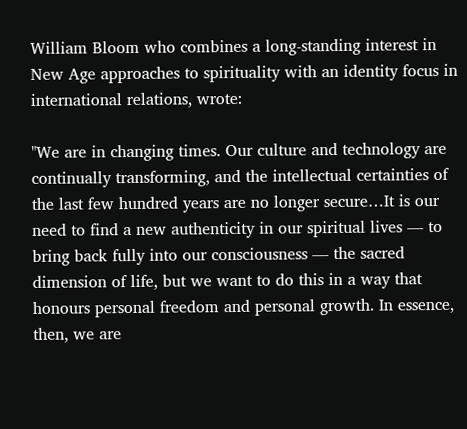William Bloom who combines a long-standing interest in New Age approaches to spirituality with an identity focus in international relations, wrote:

"We are in changing times. Our culture and technology are continually transforming, and the intellectual certainties of the last few hundred years are no longer secure…It is our need to find a new authenticity in our spiritual lives — to bring back fully into our consciousness — the sacred dimension of life, but we want to do this in a way that honours personal freedom and personal growth. In essence, then, we are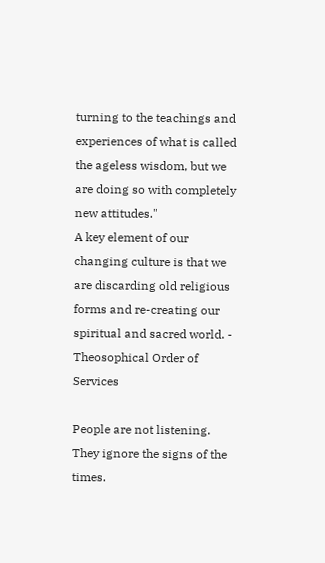turning to the teachings and experiences of what is called the ageless wisdom, but we are doing so with completely new attitudes."
A key element of our changing culture is that we are discarding old religious forms and re-creating our spiritual and sacred world. - Theosophical Order of Services

People are not listening.  They ignore the signs of the times.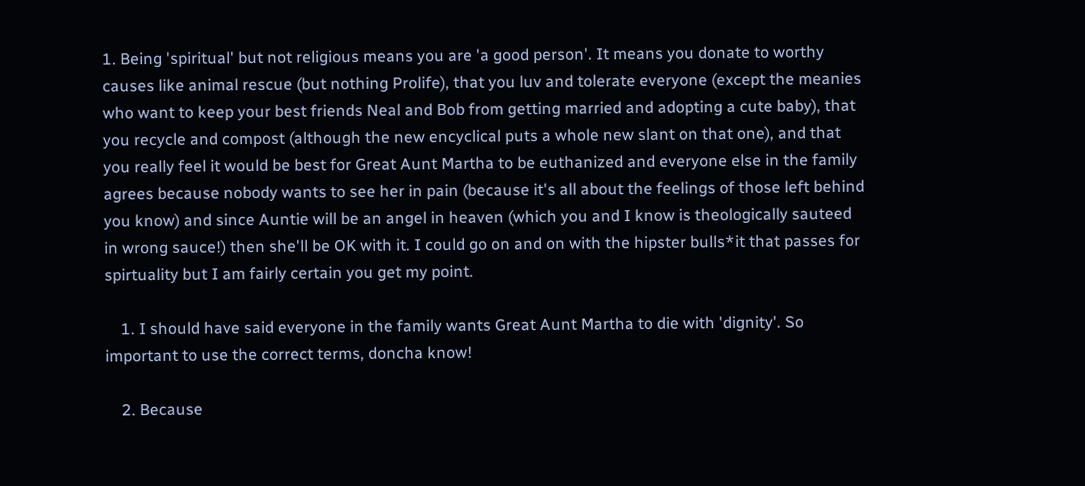1. Being 'spiritual' but not religious means you are 'a good person'. It means you donate to worthy causes like animal rescue (but nothing Prolife), that you luv and tolerate everyone (except the meanies who want to keep your best friends Neal and Bob from getting married and adopting a cute baby), that you recycle and compost (although the new encyclical puts a whole new slant on that one), and that you really feel it would be best for Great Aunt Martha to be euthanized and everyone else in the family agrees because nobody wants to see her in pain (because it's all about the feelings of those left behind you know) and since Auntie will be an angel in heaven (which you and I know is theologically sauteed in wrong sauce!) then she'll be OK with it. I could go on and on with the hipster bulls*it that passes for spirtuality but I am fairly certain you get my point.

    1. I should have said everyone in the family wants Great Aunt Martha to die with 'dignity'. So important to use the correct terms, doncha know!

    2. Because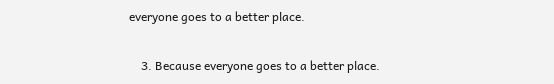everyone goes to a better place.

    3. Because everyone goes to a better place.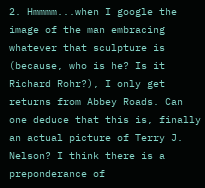2. Hmmmm...when I google the image of the man embracing whatever that sculpture is (because, who is he? Is it Richard Rohr?), I only get returns from Abbey Roads. Can one deduce that this is, finally an actual picture of Terry J. Nelson? I think there is a preponderance of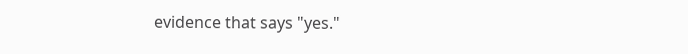evidence that says "yes."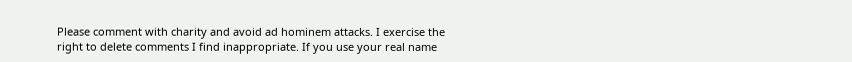Please comment with charity and avoid ad hominem attacks. I exercise the right to delete comments I find inappropriate. If you use your real name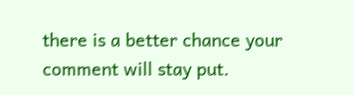there is a better chance your comment will stay put.